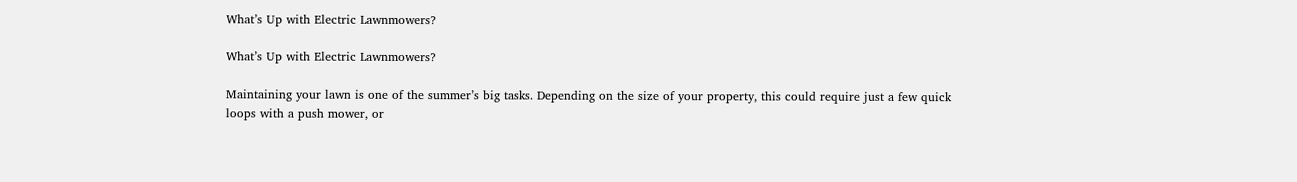What’s Up with Electric Lawnmowers?

What’s Up with Electric Lawnmowers?

Maintaining your lawn is one of the summer’s big tasks. Depending on the size of your property, this could require just a few quick loops with a push mower, or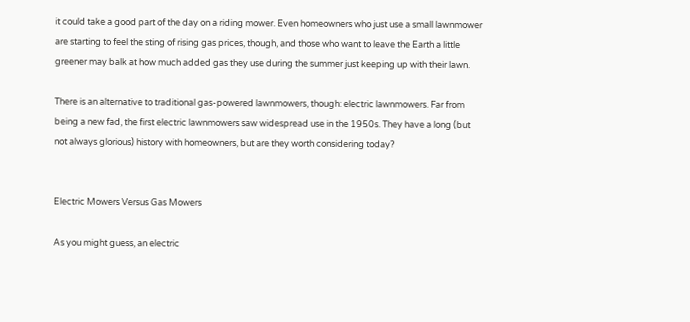it could take a good part of the day on a riding mower. Even homeowners who just use a small lawnmower are starting to feel the sting of rising gas prices, though, and those who want to leave the Earth a little greener may balk at how much added gas they use during the summer just keeping up with their lawn.

There is an alternative to traditional gas-powered lawnmowers, though: electric lawnmowers. Far from being a new fad, the first electric lawnmowers saw widespread use in the 1950s. They have a long (but not always glorious) history with homeowners, but are they worth considering today?


Electric Mowers Versus Gas Mowers

As you might guess, an electric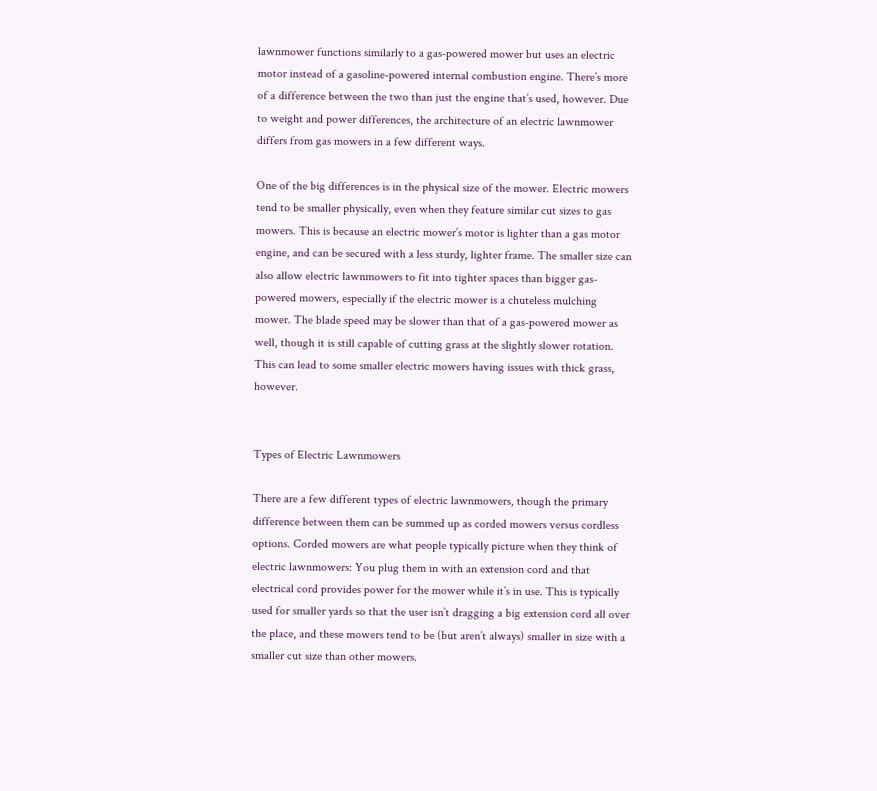lawnmower functions similarly to a gas-powered mower but uses an electric motor instead of a gasoline-powered internal combustion engine. There’s more of a difference between the two than just the engine that’s used, however. Due to weight and power differences, the architecture of an electric lawnmower differs from gas mowers in a few different ways.

One of the big differences is in the physical size of the mower. Electric mowers tend to be smaller physically, even when they feature similar cut sizes to gas mowers. This is because an electric mower’s motor is lighter than a gas motor engine, and can be secured with a less sturdy, lighter frame. The smaller size can also allow electric lawnmowers to fit into tighter spaces than bigger gas-powered mowers, especially if the electric mower is a chuteless mulching mower. The blade speed may be slower than that of a gas-powered mower as well, though it is still capable of cutting grass at the slightly slower rotation. This can lead to some smaller electric mowers having issues with thick grass, however.


Types of Electric Lawnmowers

There are a few different types of electric lawnmowers, though the primary difference between them can be summed up as corded mowers versus cordless options. Corded mowers are what people typically picture when they think of electric lawnmowers: You plug them in with an extension cord and that electrical cord provides power for the mower while it’s in use. This is typically used for smaller yards so that the user isn’t dragging a big extension cord all over the place, and these mowers tend to be (but aren’t always) smaller in size with a smaller cut size than other mowers.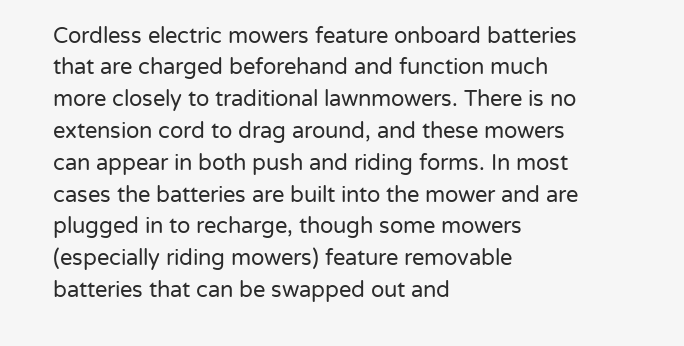Cordless electric mowers feature onboard batteries that are charged beforehand and function much more closely to traditional lawnmowers. There is no extension cord to drag around, and these mowers can appear in both push and riding forms. In most cases the batteries are built into the mower and are plugged in to recharge, though some mowers (especially riding mowers) feature removable batteries that can be swapped out and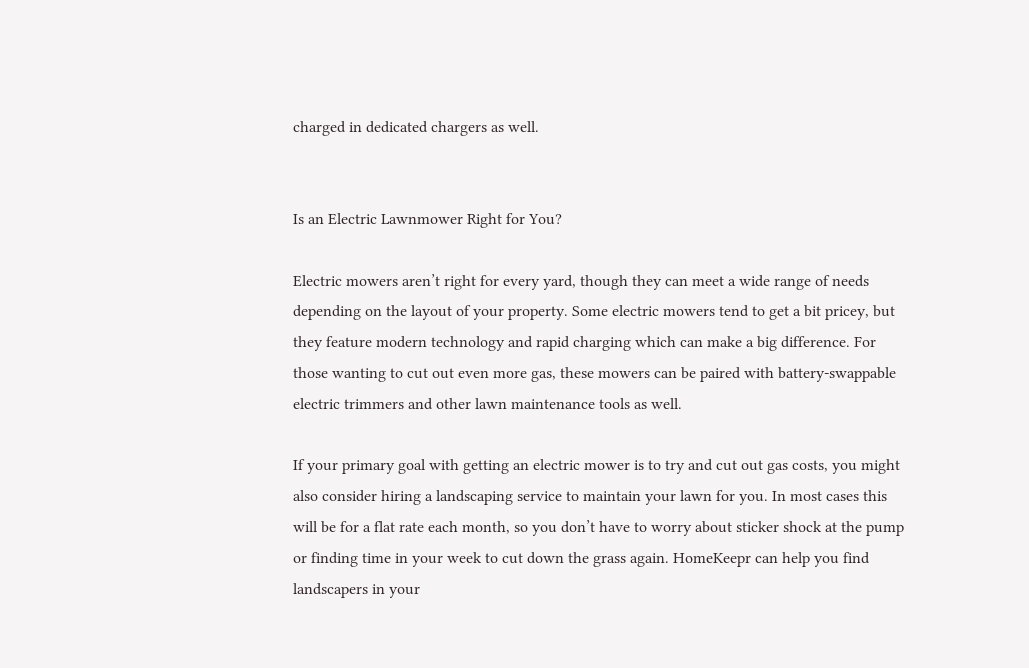charged in dedicated chargers as well.


Is an Electric Lawnmower Right for You?

Electric mowers aren’t right for every yard, though they can meet a wide range of needs depending on the layout of your property. Some electric mowers tend to get a bit pricey, but they feature modern technology and rapid charging which can make a big difference. For those wanting to cut out even more gas, these mowers can be paired with battery-swappable electric trimmers and other lawn maintenance tools as well.

If your primary goal with getting an electric mower is to try and cut out gas costs, you might also consider hiring a landscaping service to maintain your lawn for you. In most cases this will be for a flat rate each month, so you don’t have to worry about sticker shock at the pump or finding time in your week to cut down the grass again. HomeKeepr can help you find landscapers in your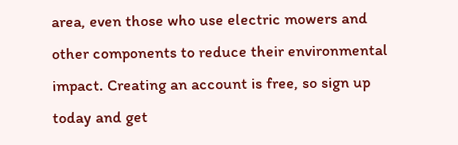area, even those who use electric mowers and other components to reduce their environmental impact. Creating an account is free, so sign up today and get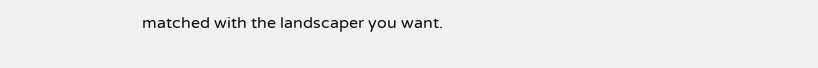matched with the landscaper you want.